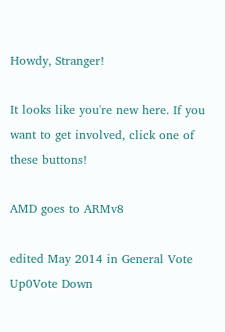Howdy, Stranger!

It looks like you're new here. If you want to get involved, click one of these buttons!

AMD goes to ARMv8

edited May 2014 in General Vote Up0Vote Down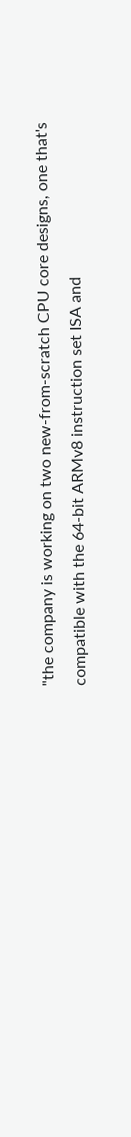"the company is working on two new-from-scratch CPU core designs, one that's compatible with the 64-bit ARMv8 instruction set ISA and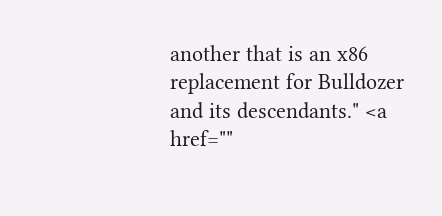another that is an x86 replacement for Bulldozer and its descendants." <a href=""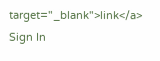target="_blank">link</a>
Sign In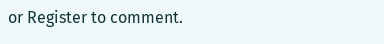or Register to comment.